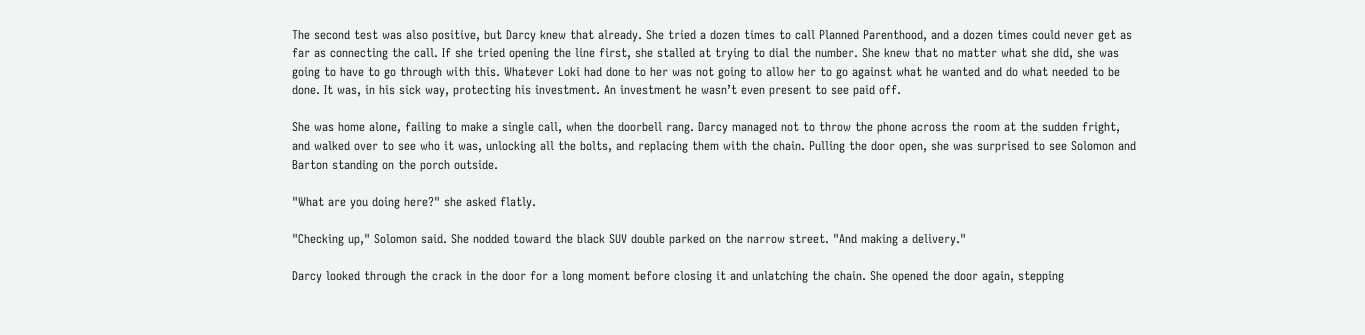The second test was also positive, but Darcy knew that already. She tried a dozen times to call Planned Parenthood, and a dozen times could never get as far as connecting the call. If she tried opening the line first, she stalled at trying to dial the number. She knew that no matter what she did, she was going to have to go through with this. Whatever Loki had done to her was not going to allow her to go against what he wanted and do what needed to be done. It was, in his sick way, protecting his investment. An investment he wasn’t even present to see paid off.

She was home alone, failing to make a single call, when the doorbell rang. Darcy managed not to throw the phone across the room at the sudden fright, and walked over to see who it was, unlocking all the bolts, and replacing them with the chain. Pulling the door open, she was surprised to see Solomon and Barton standing on the porch outside.

"What are you doing here?" she asked flatly.

"Checking up," Solomon said. She nodded toward the black SUV double parked on the narrow street. "And making a delivery."

Darcy looked through the crack in the door for a long moment before closing it and unlatching the chain. She opened the door again, stepping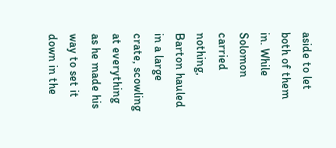aside to let both of them in. While Solomon carried nothing, Barton hauled in a large crate, scowling at everything as he made his way to set it down in the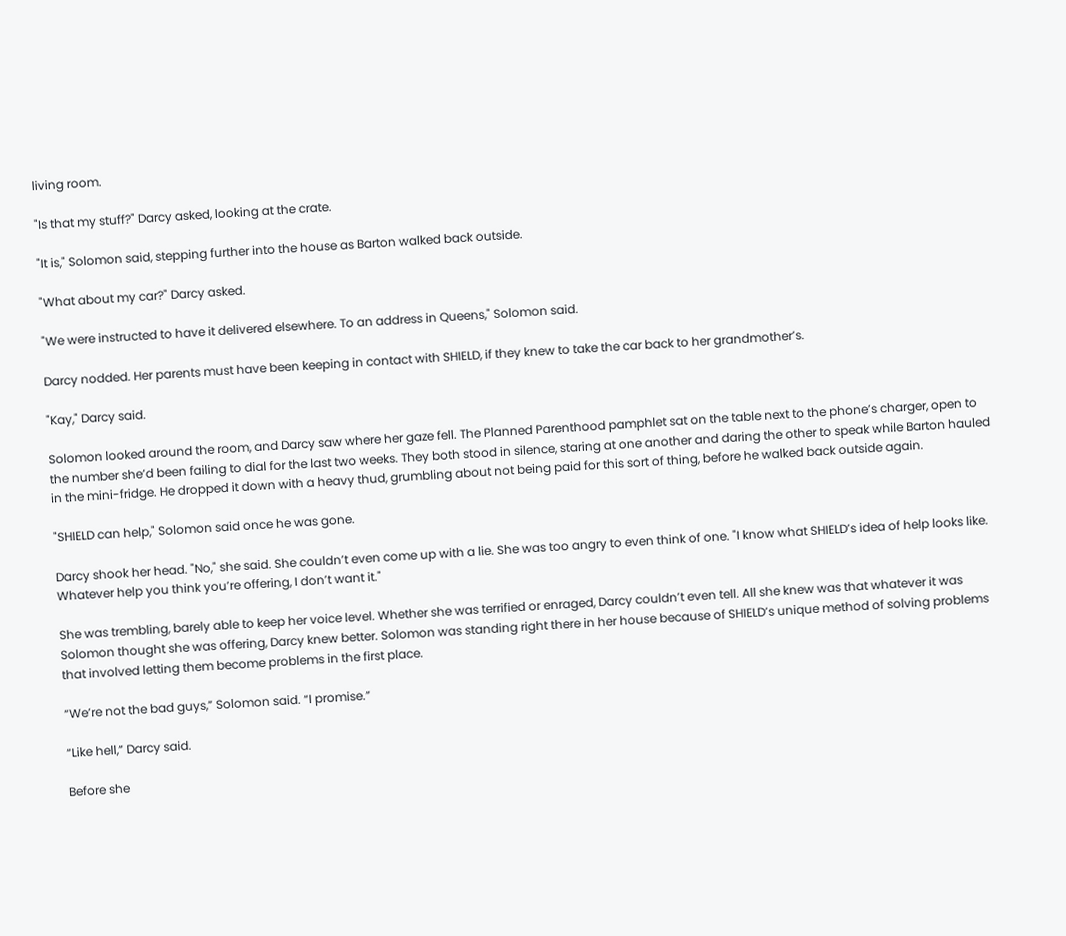living room.

"Is that my stuff?" Darcy asked, looking at the crate.

"It is," Solomon said, stepping further into the house as Barton walked back outside.

"What about my car?" Darcy asked.

"We were instructed to have it delivered elsewhere. To an address in Queens," Solomon said.

Darcy nodded. Her parents must have been keeping in contact with SHIELD, if they knew to take the car back to her grandmother’s.

"Kay," Darcy said.

Solomon looked around the room, and Darcy saw where her gaze fell. The Planned Parenthood pamphlet sat on the table next to the phone’s charger, open to the number she’d been failing to dial for the last two weeks. They both stood in silence, staring at one another and daring the other to speak while Barton hauled in the mini-fridge. He dropped it down with a heavy thud, grumbling about not being paid for this sort of thing, before he walked back outside again.

"SHIELD can help," Solomon said once he was gone.

Darcy shook her head. "No," she said. She couldn’t even come up with a lie. She was too angry to even think of one. "I know what SHIELD’s idea of help looks like. Whatever help you think you’re offering, I don’t want it."

She was trembling, barely able to keep her voice level. Whether she was terrified or enraged, Darcy couldn’t even tell. All she knew was that whatever it was Solomon thought she was offering, Darcy knew better. Solomon was standing right there in her house because of SHIELD’s unique method of solving problems that involved letting them become problems in the first place.

“We’re not the bad guys,” Solomon said. “I promise.”

“Like hell,” Darcy said.

Before she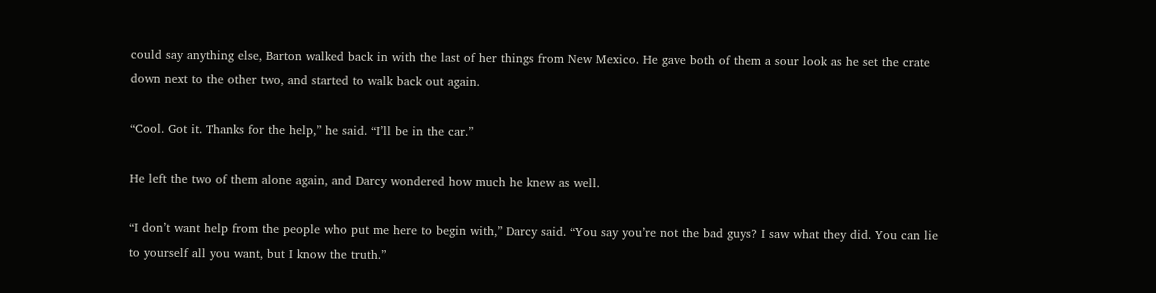could say anything else, Barton walked back in with the last of her things from New Mexico. He gave both of them a sour look as he set the crate down next to the other two, and started to walk back out again.

“Cool. Got it. Thanks for the help,” he said. “I’ll be in the car.”

He left the two of them alone again, and Darcy wondered how much he knew as well.

“I don’t want help from the people who put me here to begin with,” Darcy said. “You say you’re not the bad guys? I saw what they did. You can lie to yourself all you want, but I know the truth.”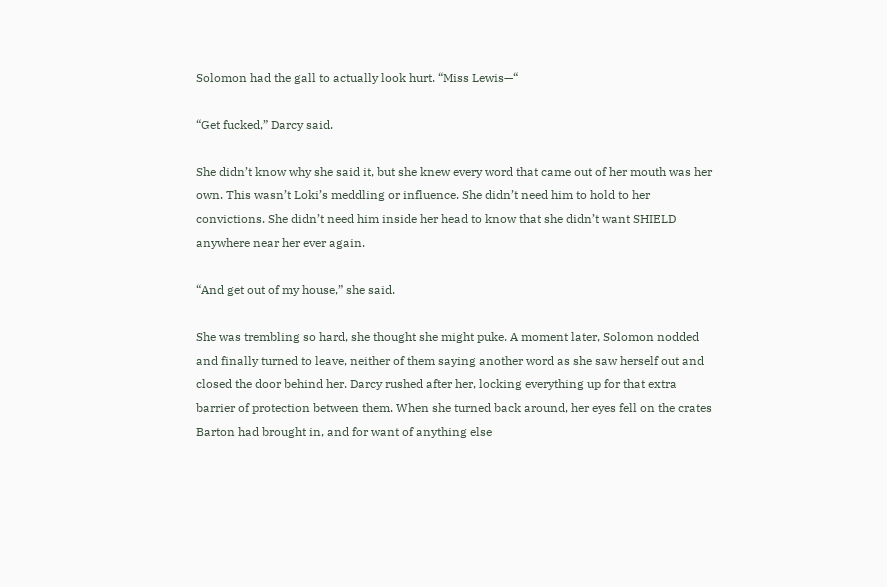Solomon had the gall to actually look hurt. “Miss Lewis—“

“Get fucked,” Darcy said.

She didn’t know why she said it, but she knew every word that came out of her mouth was her own. This wasn’t Loki’s meddling or influence. She didn’t need him to hold to her convictions. She didn’t need him inside her head to know that she didn’t want SHIELD anywhere near her ever again.

“And get out of my house,” she said.

She was trembling so hard, she thought she might puke. A moment later, Solomon nodded and finally turned to leave, neither of them saying another word as she saw herself out and closed the door behind her. Darcy rushed after her, locking everything up for that extra barrier of protection between them. When she turned back around, her eyes fell on the crates Barton had brought in, and for want of anything else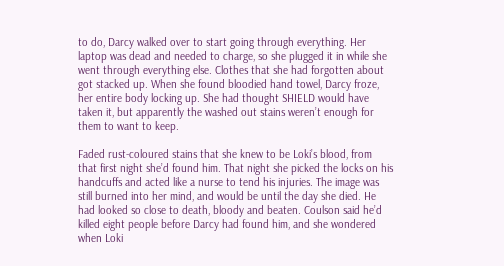to do, Darcy walked over to start going through everything. Her laptop was dead and needed to charge, so she plugged it in while she went through everything else. Clothes that she had forgotten about got stacked up. When she found bloodied hand towel, Darcy froze, her entire body locking up. She had thought SHIELD would have taken it, but apparently the washed out stains weren’t enough for them to want to keep.

Faded rust-coloured stains that she knew to be Loki’s blood, from that first night she’d found him. That night she picked the locks on his handcuffs and acted like a nurse to tend his injuries. The image was still burned into her mind, and would be until the day she died. He had looked so close to death, bloody and beaten. Coulson said he’d killed eight people before Darcy had found him, and she wondered when Loki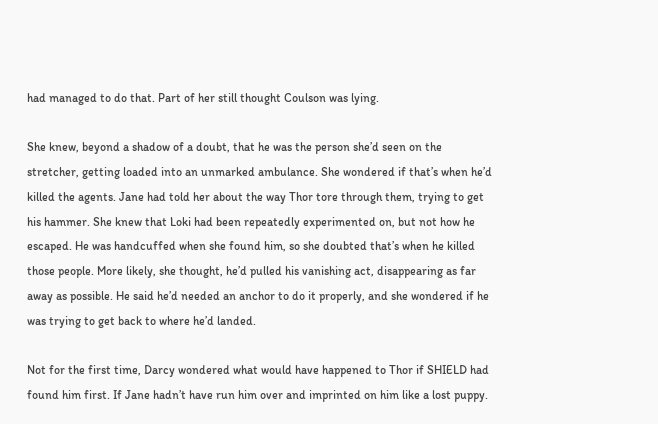had managed to do that. Part of her still thought Coulson was lying.

She knew, beyond a shadow of a doubt, that he was the person she’d seen on the stretcher, getting loaded into an unmarked ambulance. She wondered if that’s when he’d killed the agents. Jane had told her about the way Thor tore through them, trying to get his hammer. She knew that Loki had been repeatedly experimented on, but not how he escaped. He was handcuffed when she found him, so she doubted that’s when he killed those people. More likely, she thought, he’d pulled his vanishing act, disappearing as far away as possible. He said he’d needed an anchor to do it properly, and she wondered if he was trying to get back to where he’d landed.

Not for the first time, Darcy wondered what would have happened to Thor if SHIELD had found him first. If Jane hadn’t have run him over and imprinted on him like a lost puppy.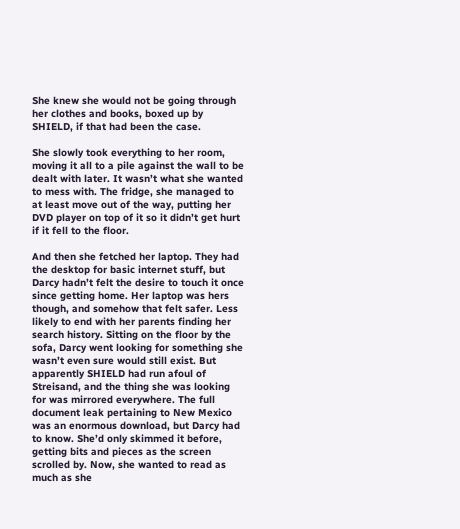She knew she would not be going through her clothes and books, boxed up by SHIELD, if that had been the case.

She slowly took everything to her room, moving it all to a pile against the wall to be dealt with later. It wasn’t what she wanted to mess with. The fridge, she managed to at least move out of the way, putting her DVD player on top of it so it didn’t get hurt if it fell to the floor.

And then she fetched her laptop. They had the desktop for basic internet stuff, but Darcy hadn’t felt the desire to touch it once since getting home. Her laptop was hers though, and somehow that felt safer. Less likely to end with her parents finding her search history. Sitting on the floor by the sofa, Darcy went looking for something she wasn’t even sure would still exist. But apparently SHIELD had run afoul of Streisand, and the thing she was looking for was mirrored everywhere. The full document leak pertaining to New Mexico was an enormous download, but Darcy had to know. She’d only skimmed it before, getting bits and pieces as the screen scrolled by. Now, she wanted to read as much as she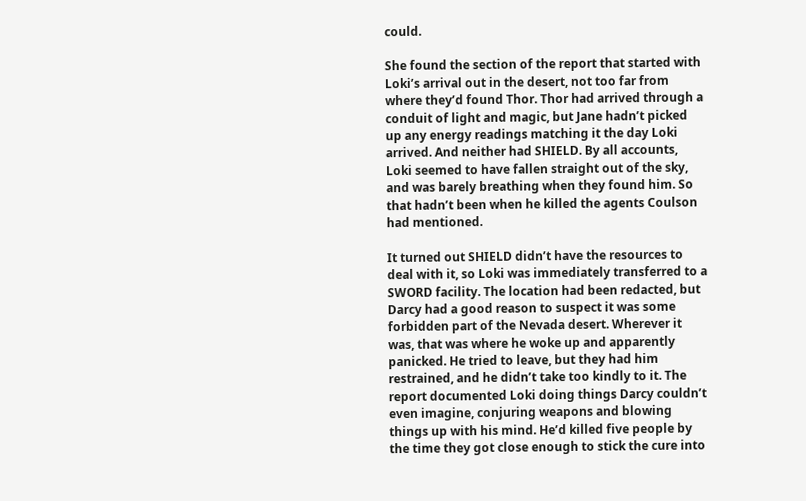could.

She found the section of the report that started with Loki’s arrival out in the desert, not too far from where they’d found Thor. Thor had arrived through a conduit of light and magic, but Jane hadn’t picked up any energy readings matching it the day Loki arrived. And neither had SHIELD. By all accounts, Loki seemed to have fallen straight out of the sky, and was barely breathing when they found him. So that hadn’t been when he killed the agents Coulson had mentioned.

It turned out SHIELD didn’t have the resources to deal with it, so Loki was immediately transferred to a SWORD facility. The location had been redacted, but Darcy had a good reason to suspect it was some forbidden part of the Nevada desert. Wherever it was, that was where he woke up and apparently panicked. He tried to leave, but they had him restrained, and he didn’t take too kindly to it. The report documented Loki doing things Darcy couldn’t even imagine, conjuring weapons and blowing things up with his mind. He’d killed five people by the time they got close enough to stick the cure into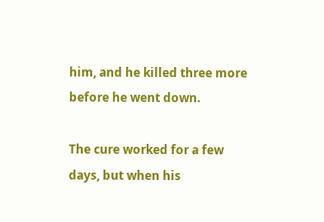him, and he killed three more before he went down.

The cure worked for a few days, but when his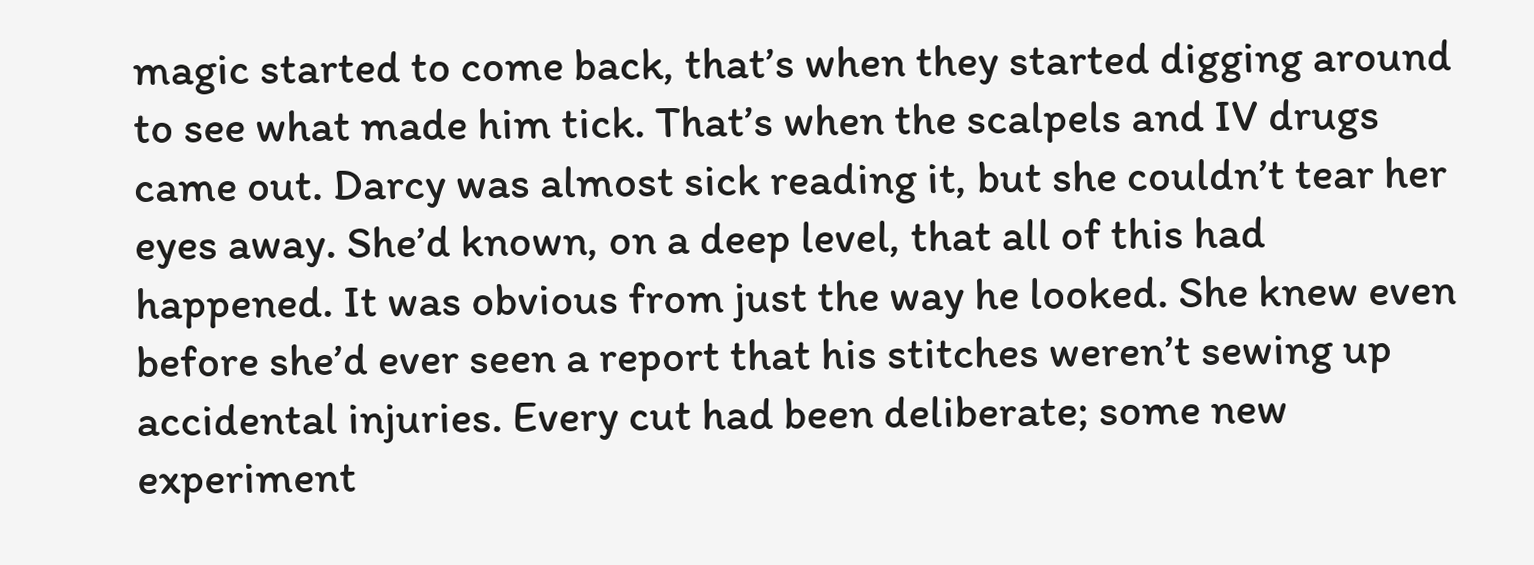magic started to come back, that’s when they started digging around to see what made him tick. That’s when the scalpels and IV drugs came out. Darcy was almost sick reading it, but she couldn’t tear her eyes away. She’d known, on a deep level, that all of this had happened. It was obvious from just the way he looked. She knew even before she’d ever seen a report that his stitches weren’t sewing up accidental injuries. Every cut had been deliberate; some new experiment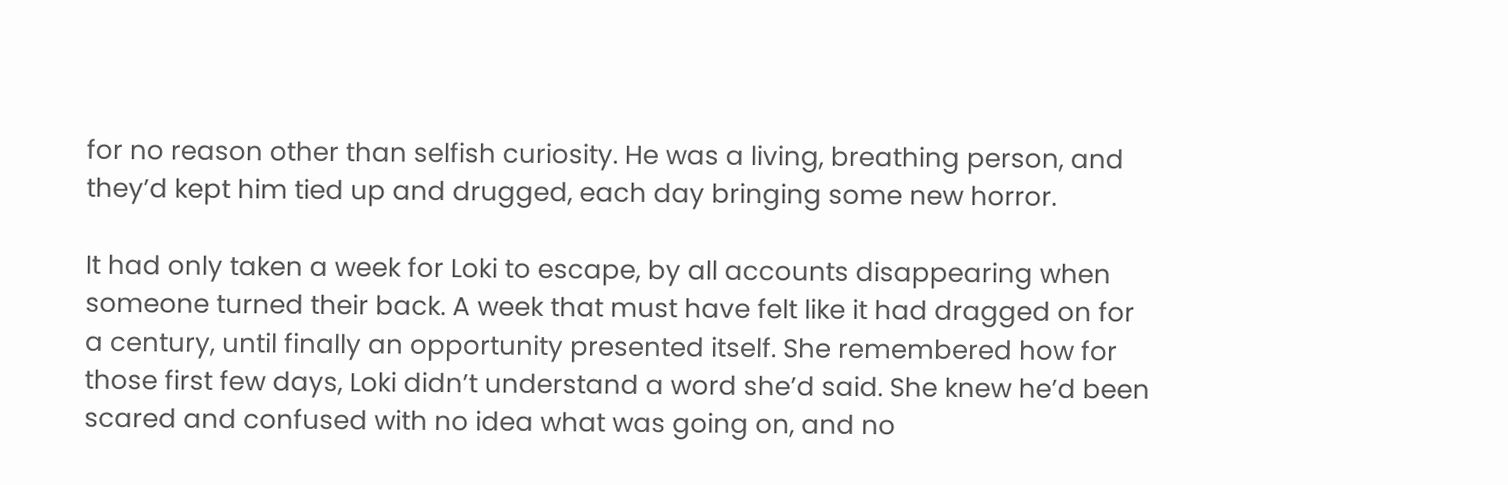for no reason other than selfish curiosity. He was a living, breathing person, and they’d kept him tied up and drugged, each day bringing some new horror.

It had only taken a week for Loki to escape, by all accounts disappearing when someone turned their back. A week that must have felt like it had dragged on for a century, until finally an opportunity presented itself. She remembered how for those first few days, Loki didn’t understand a word she’d said. She knew he’d been scared and confused with no idea what was going on, and no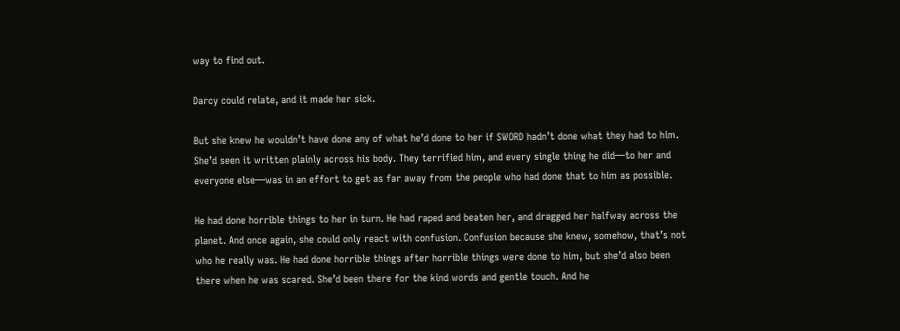way to find out.

Darcy could relate, and it made her sick.

But she knew he wouldn’t have done any of what he’d done to her if SWORD hadn’t done what they had to him. She’d seen it written plainly across his body. They terrified him, and every single thing he did—to her and everyone else—was in an effort to get as far away from the people who had done that to him as possible.

He had done horrible things to her in turn. He had raped and beaten her, and dragged her halfway across the planet. And once again, she could only react with confusion. Confusion because she knew, somehow, that’s not who he really was. He had done horrible things after horrible things were done to him, but she’d also been there when he was scared. She’d been there for the kind words and gentle touch. And he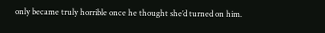only became truly horrible once he thought she’d turned on him.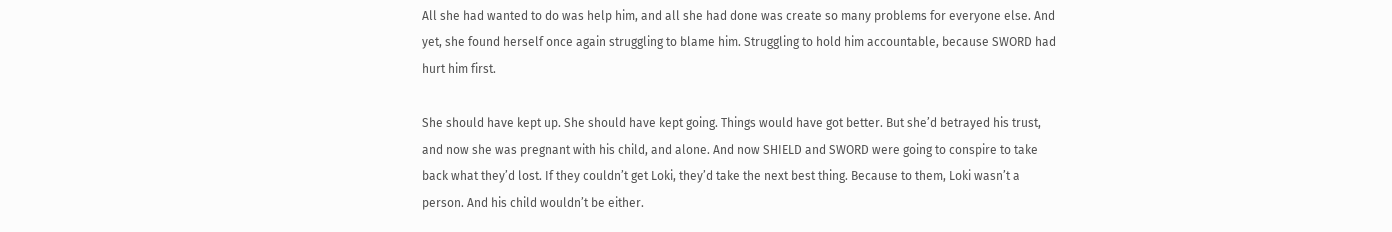All she had wanted to do was help him, and all she had done was create so many problems for everyone else. And yet, she found herself once again struggling to blame him. Struggling to hold him accountable, because SWORD had hurt him first.

She should have kept up. She should have kept going. Things would have got better. But she’d betrayed his trust, and now she was pregnant with his child, and alone. And now SHIELD and SWORD were going to conspire to take back what they’d lost. If they couldn’t get Loki, they’d take the next best thing. Because to them, Loki wasn’t a person. And his child wouldn’t be either.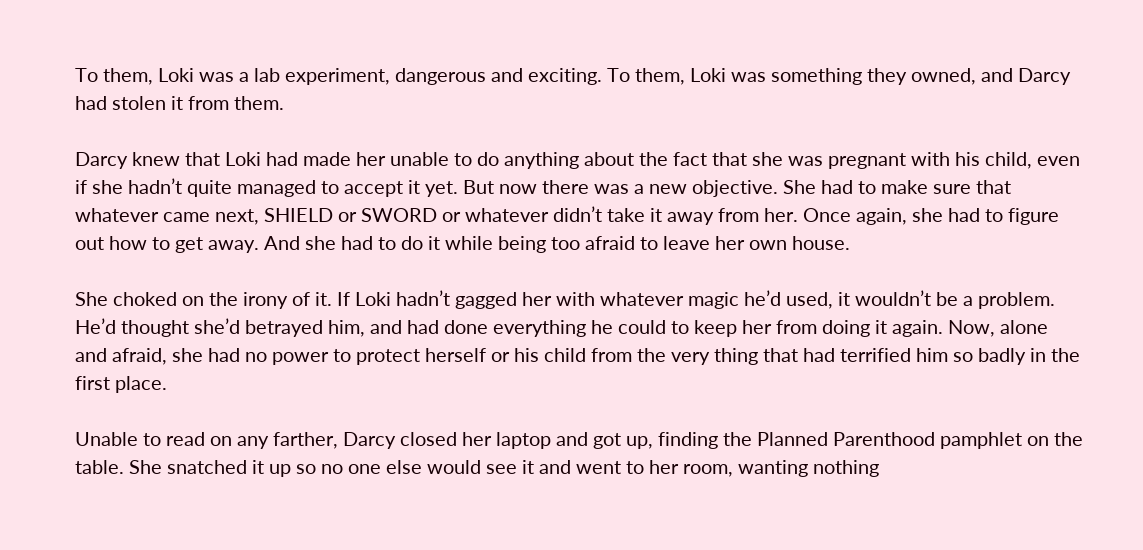To them, Loki was a lab experiment, dangerous and exciting. To them, Loki was something they owned, and Darcy had stolen it from them.

Darcy knew that Loki had made her unable to do anything about the fact that she was pregnant with his child, even if she hadn’t quite managed to accept it yet. But now there was a new objective. She had to make sure that whatever came next, SHIELD or SWORD or whatever didn’t take it away from her. Once again, she had to figure out how to get away. And she had to do it while being too afraid to leave her own house.

She choked on the irony of it. If Loki hadn’t gagged her with whatever magic he’d used, it wouldn’t be a problem. He’d thought she’d betrayed him, and had done everything he could to keep her from doing it again. Now, alone and afraid, she had no power to protect herself or his child from the very thing that had terrified him so badly in the first place.

Unable to read on any farther, Darcy closed her laptop and got up, finding the Planned Parenthood pamphlet on the table. She snatched it up so no one else would see it and went to her room, wanting nothing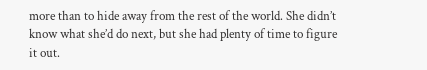more than to hide away from the rest of the world. She didn’t know what she’d do next, but she had plenty of time to figure it out.